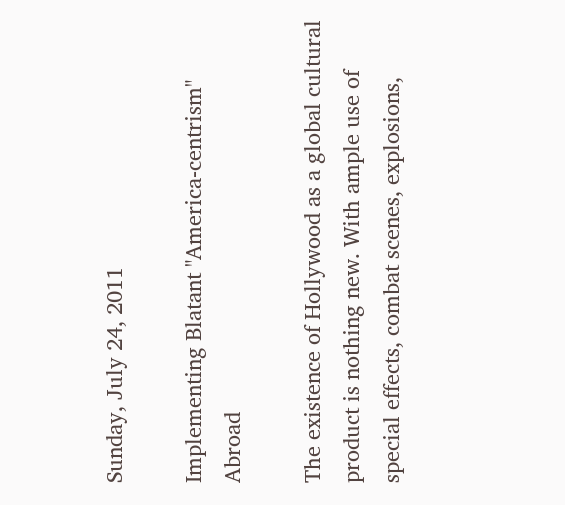Sunday, July 24, 2011

Implementing Blatant "America-centrism" Abroad

The existence of Hollywood as a global cultural product is nothing new. With ample use of special effects, combat scenes, explosions,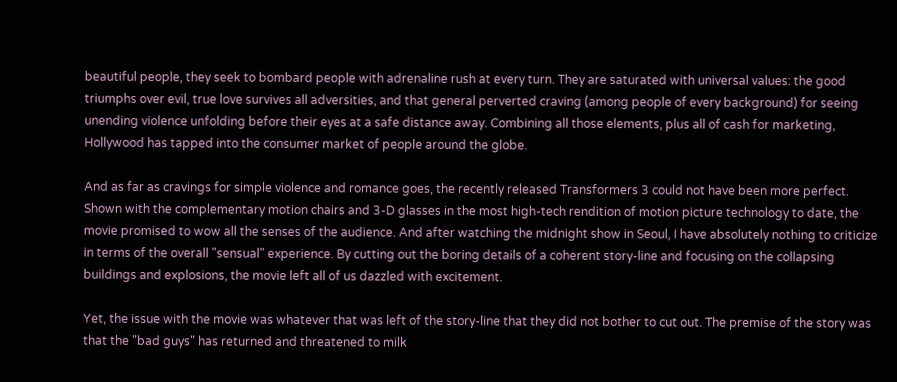beautiful people, they seek to bombard people with adrenaline rush at every turn. They are saturated with universal values: the good triumphs over evil, true love survives all adversities, and that general perverted craving (among people of every background) for seeing unending violence unfolding before their eyes at a safe distance away. Combining all those elements, plus all of cash for marketing, Hollywood has tapped into the consumer market of people around the globe.

And as far as cravings for simple violence and romance goes, the recently released Transformers 3 could not have been more perfect. Shown with the complementary motion chairs and 3-D glasses in the most high-tech rendition of motion picture technology to date, the movie promised to wow all the senses of the audience. And after watching the midnight show in Seoul, I have absolutely nothing to criticize in terms of the overall "sensual" experience. By cutting out the boring details of a coherent story-line and focusing on the collapsing buildings and explosions, the movie left all of us dazzled with excitement.

Yet, the issue with the movie was whatever that was left of the story-line that they did not bother to cut out. The premise of the story was that the "bad guys" has returned and threatened to milk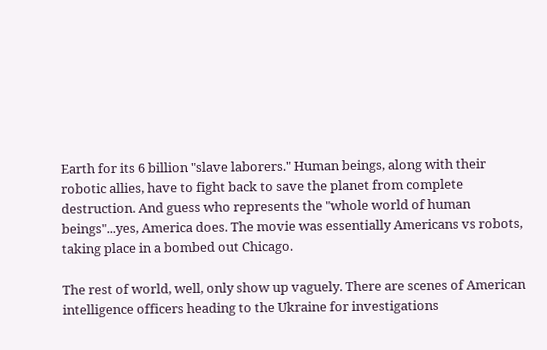Earth for its 6 billion "slave laborers." Human beings, along with their robotic allies, have to fight back to save the planet from complete destruction. And guess who represents the "whole world of human beings"...yes, America does. The movie was essentially Americans vs robots, taking place in a bombed out Chicago.

The rest of world, well, only show up vaguely. There are scenes of American intelligence officers heading to the Ukraine for investigations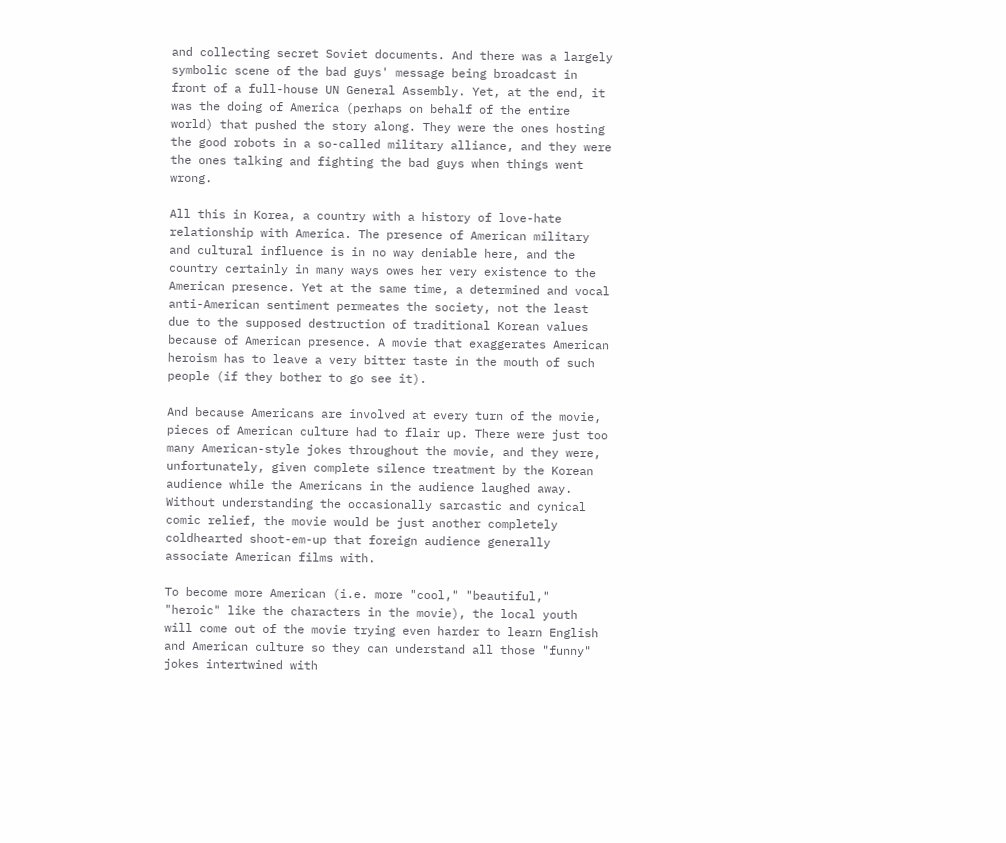and collecting secret Soviet documents. And there was a largely symbolic scene of the bad guys' message being broadcast in front of a full-house UN General Assembly. Yet, at the end, it was the doing of America (perhaps on behalf of the entire world) that pushed the story along. They were the ones hosting the good robots in a so-called military alliance, and they were the ones talking and fighting the bad guys when things went wrong.

All this in Korea, a country with a history of love-hate relationship with America. The presence of American military and cultural influence is in no way deniable here, and the country certainly in many ways owes her very existence to the American presence. Yet at the same time, a determined and vocal anti-American sentiment permeates the society, not the least due to the supposed destruction of traditional Korean values because of American presence. A movie that exaggerates American heroism has to leave a very bitter taste in the mouth of such people (if they bother to go see it).

And because Americans are involved at every turn of the movie, pieces of American culture had to flair up. There were just too many American-style jokes throughout the movie, and they were, unfortunately, given complete silence treatment by the Korean audience while the Americans in the audience laughed away. Without understanding the occasionally sarcastic and cynical comic relief, the movie would be just another completely coldhearted shoot-em-up that foreign audience generally associate American films with.

To become more American (i.e. more "cool," "beautiful," "heroic" like the characters in the movie), the local youth will come out of the movie trying even harder to learn English and American culture so they can understand all those "funny" jokes intertwined with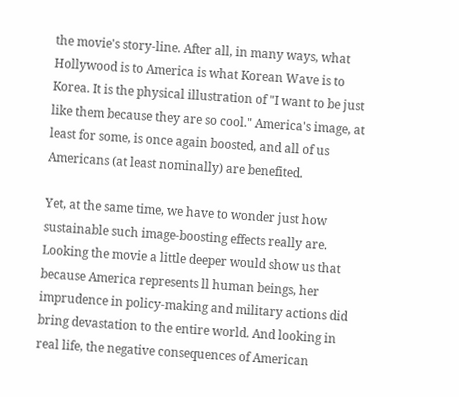the movie's story-line. After all, in many ways, what Hollywood is to America is what Korean Wave is to Korea. It is the physical illustration of "I want to be just like them because they are so cool." America's image, at least for some, is once again boosted, and all of us Americans (at least nominally) are benefited.

Yet, at the same time, we have to wonder just how sustainable such image-boosting effects really are. Looking the movie a little deeper would show us that because America represents ll human beings, her imprudence in policy-making and military actions did bring devastation to the entire world. And looking in real life, the negative consequences of American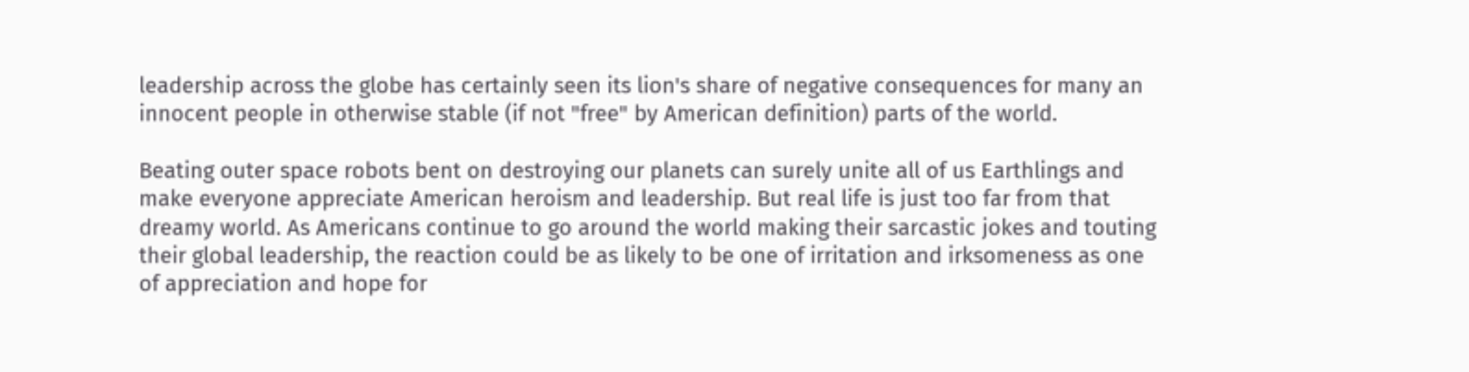leadership across the globe has certainly seen its lion's share of negative consequences for many an innocent people in otherwise stable (if not "free" by American definition) parts of the world.

Beating outer space robots bent on destroying our planets can surely unite all of us Earthlings and make everyone appreciate American heroism and leadership. But real life is just too far from that dreamy world. As Americans continue to go around the world making their sarcastic jokes and touting their global leadership, the reaction could be as likely to be one of irritation and irksomeness as one of appreciation and hope for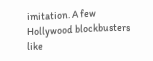imitation. A few Hollywood blockbusters like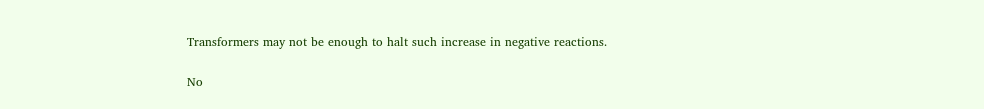Transformers may not be enough to halt such increase in negative reactions.

No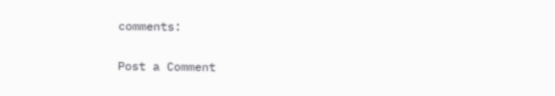comments:

Post a Comment